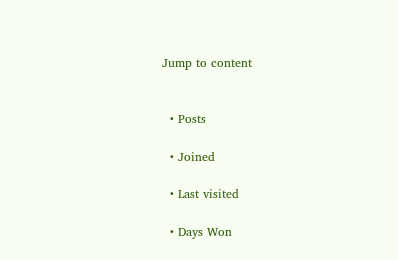Jump to content


  • Posts

  • Joined

  • Last visited

  • Days Won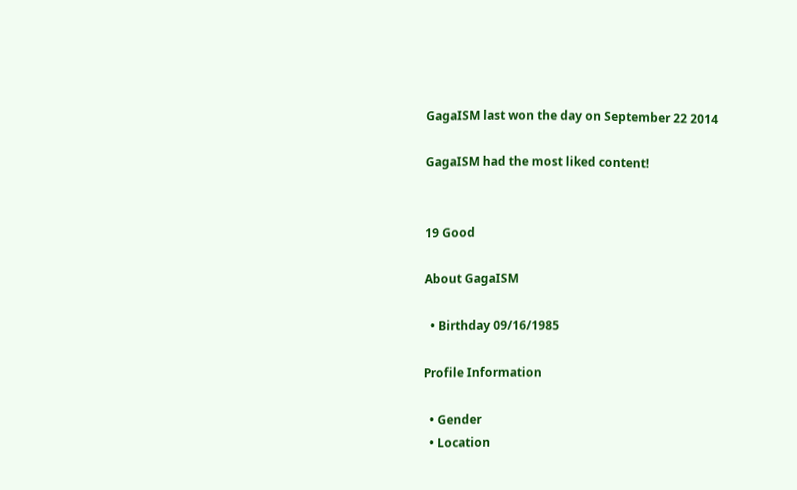GagaISM last won the day on September 22 2014

GagaISM had the most liked content!


19 Good

About GagaISM

  • Birthday 09/16/1985

Profile Information

  • Gender
  • Location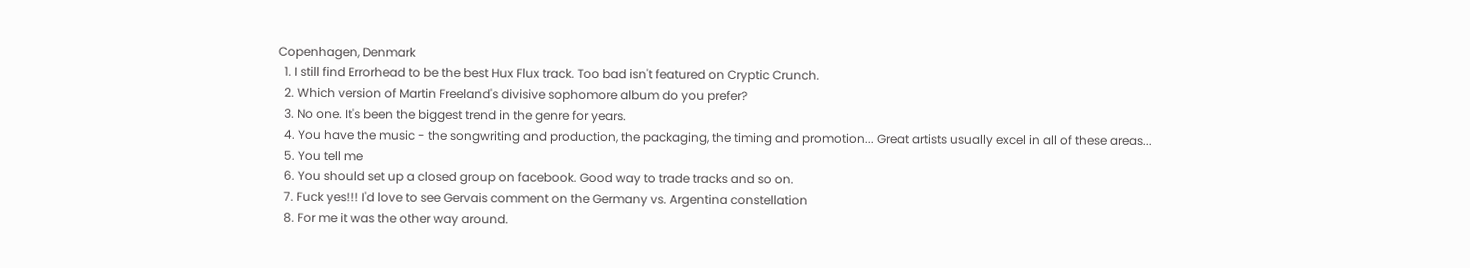Copenhagen, Denmark
  1. I still find Errorhead to be the best Hux Flux track. Too bad isn't featured on Cryptic Crunch.
  2. Which version of Martin Freeland's divisive sophomore album do you prefer?
  3. No one. It's been the biggest trend in the genre for years.
  4. You have the music - the songwriting and production, the packaging, the timing and promotion... Great artists usually excel in all of these areas...
  5. You tell me
  6. You should set up a closed group on facebook. Good way to trade tracks and so on.
  7. Fuck yes!!! I'd love to see Gervais comment on the Germany vs. Argentina constellation
  8. For me it was the other way around.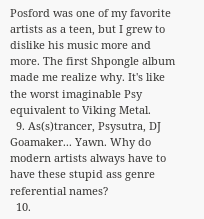Posford was one of my favorite artists as a teen, but I grew to dislike his music more and more. The first Shpongle album made me realize why. It's like the worst imaginable Psy equivalent to Viking Metal.
  9. As(s)trancer, Psysutra, DJ Goamaker... Yawn. Why do modern artists always have to have these stupid ass genre referential names?
  10.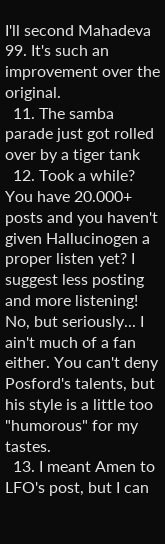I'll second Mahadeva 99. It's such an improvement over the original.
  11. The samba parade just got rolled over by a tiger tank
  12. Took a while? You have 20.000+ posts and you haven't given Hallucinogen a proper listen yet? I suggest less posting and more listening! No, but seriously... I ain't much of a fan either. You can't deny Posford's talents, but his style is a little too "humorous" for my tastes.
  13. I meant Amen to LFO's post, but I can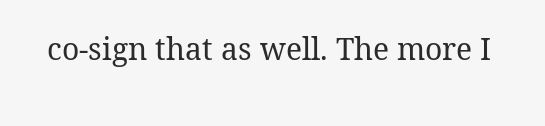co-sign that as well. The more I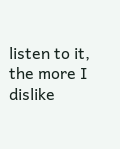listen to it, the more I dislike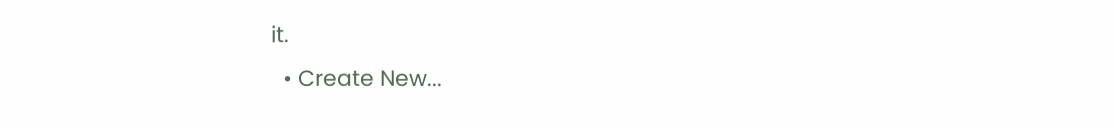it.
  • Create New...